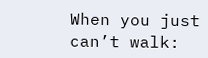When you just can’t walk: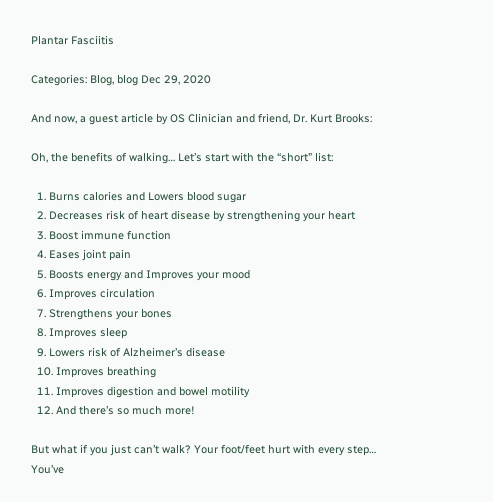Plantar Fasciitis

Categories: Blog, blog Dec 29, 2020

And now, a guest article by OS Clinician and friend, Dr. Kurt Brooks:

Oh, the benefits of walking… Let’s start with the “short” list:

  1. Burns calories and Lowers blood sugar
  2. Decreases risk of heart disease by strengthening your heart
  3. Boost immune function
  4. Eases joint pain
  5. Boosts energy and Improves your mood
  6. Improves circulation
  7. Strengthens your bones
  8. Improves sleep
  9. Lowers risk of Alzheimer’s disease
  10. Improves breathing
  11. Improves digestion and bowel motility
  12. And there’s so much more!

But what if you just can’t walk? Your foot/feet hurt with every step… You’ve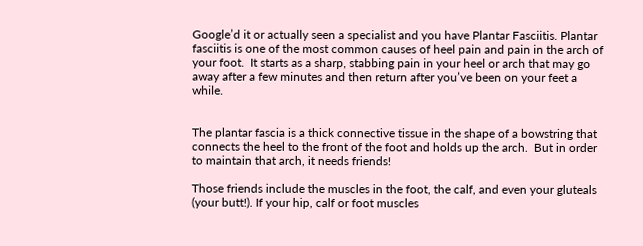Google’d it or actually seen a specialist and you have Plantar Fasciitis. Plantar fasciitis is one of the most common causes of heel pain and pain in the arch of your foot.  It starts as a sharp, stabbing pain in your heel or arch that may go away after a few minutes and then return after you’ve been on your feet a while.


The plantar fascia is a thick connective tissue in the shape of a bowstring that connects the heel to the front of the foot and holds up the arch.  But in order to maintain that arch, it needs friends!

Those friends include the muscles in the foot, the calf, and even your gluteals (your butt!). If your hip, calf or foot muscles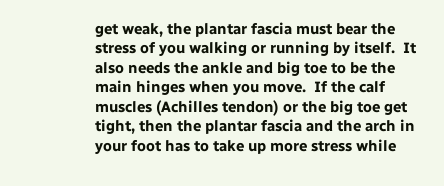get weak, the plantar fascia must bear the stress of you walking or running by itself.  It also needs the ankle and big toe to be the main hinges when you move.  If the calf muscles (Achilles tendon) or the big toe get tight, then the plantar fascia and the arch in your foot has to take up more stress while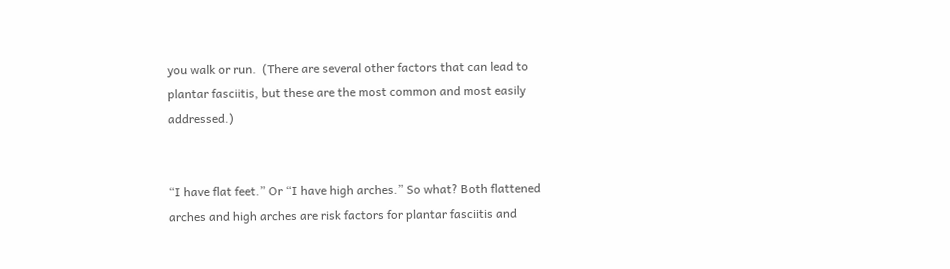you walk or run.  (There are several other factors that can lead to plantar fasciitis, but these are the most common and most easily addressed.)


“I have flat feet.” Or “I have high arches.” So what? Both flattened arches and high arches are risk factors for plantar fasciitis and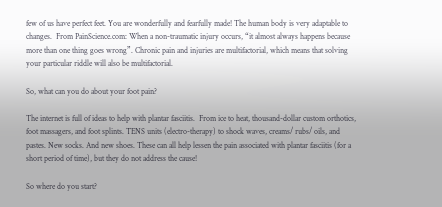few of us have perfect feet. You are wonderfully and fearfully made! The human body is very adaptable to changes.  From PainScience.com: When a non-traumatic injury occurs, “it almost always happens because more than one thing goes wrong”. Chronic pain and injuries are multifactorial, which means that solving your particular riddle will also be multifactorial.

So, what can you do about your foot pain?

The internet is full of ideas to help with plantar fasciitis.  From ice to heat, thousand-dollar custom orthotics, foot massagers, and foot splints. TENS units (electro-therapy) to shock waves, creams/ rubs/ oils, and pastes. New socks. And new shoes. These can all help lessen the pain associated with plantar fasciitis (for a short period of time), but they do not address the cause!

So where do you start?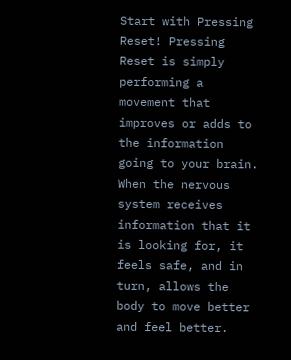Start with Pressing Reset! Pressing Reset is simply performing a movement that improves or adds to the information going to your brain.  When the nervous system receives information that it is looking for, it feels safe, and in turn, allows the body to move better and feel better.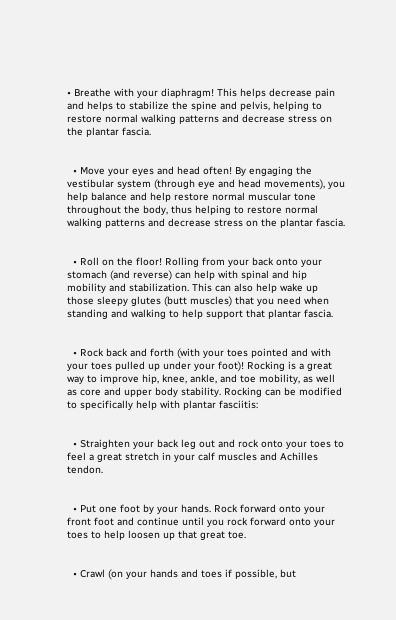• Breathe with your diaphragm! This helps decrease pain and helps to stabilize the spine and pelvis, helping to restore normal walking patterns and decrease stress on the plantar fascia.


  • Move your eyes and head often! By engaging the vestibular system (through eye and head movements), you help balance and help restore normal muscular tone throughout the body, thus helping to restore normal walking patterns and decrease stress on the plantar fascia.


  • Roll on the floor! Rolling from your back onto your stomach (and reverse) can help with spinal and hip mobility and stabilization. This can also help wake up those sleepy glutes (butt muscles) that you need when standing and walking to help support that plantar fascia.


  • Rock back and forth (with your toes pointed and with your toes pulled up under your foot)! Rocking is a great way to improve hip, knee, ankle, and toe mobility, as well as core and upper body stability. Rocking can be modified to specifically help with plantar fasciitis:


  • Straighten your back leg out and rock onto your toes to feel a great stretch in your calf muscles and Achilles tendon.


  • Put one foot by your hands. Rock forward onto your front foot and continue until you rock forward onto your toes to help loosen up that great toe.


  • Crawl (on your hands and toes if possible, but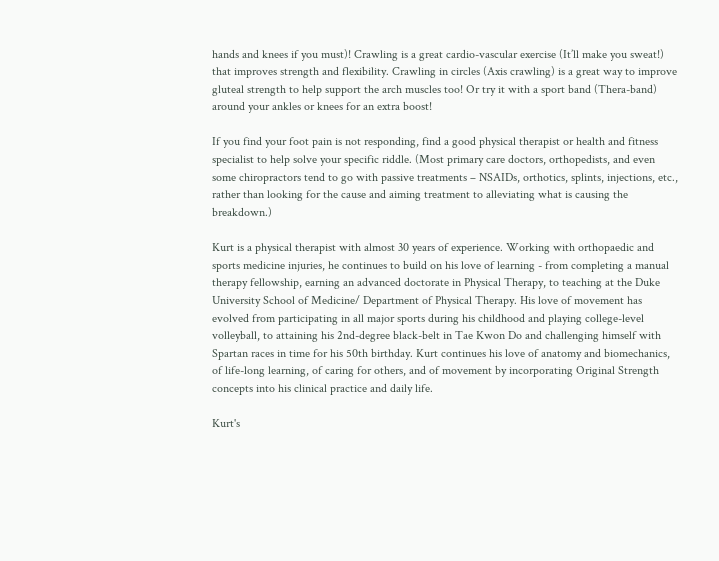hands and knees if you must)! Crawling is a great cardio-vascular exercise (It’ll make you sweat!) that improves strength and flexibility. Crawling in circles (Axis crawling) is a great way to improve gluteal strength to help support the arch muscles too! Or try it with a sport band (Thera-band) around your ankles or knees for an extra boost!

If you find your foot pain is not responding, find a good physical therapist or health and fitness specialist to help solve your specific riddle. (Most primary care doctors, orthopedists, and even some chiropractors tend to go with passive treatments – NSAIDs, orthotics, splints, injections, etc., rather than looking for the cause and aiming treatment to alleviating what is causing the breakdown.)

Kurt is a physical therapist with almost 30 years of experience. Working with orthopaedic and sports medicine injuries, he continues to build on his love of learning - from completing a manual therapy fellowship, earning an advanced doctorate in Physical Therapy, to teaching at the Duke University School of Medicine/ Department of Physical Therapy. His love of movement has evolved from participating in all major sports during his childhood and playing college-level volleyball, to attaining his 2nd-degree black-belt in Tae Kwon Do and challenging himself with Spartan races in time for his 50th birthday. Kurt continues his love of anatomy and biomechanics, of life-long learning, of caring for others, and of movement by incorporating Original Strength concepts into his clinical practice and daily life.

Kurt's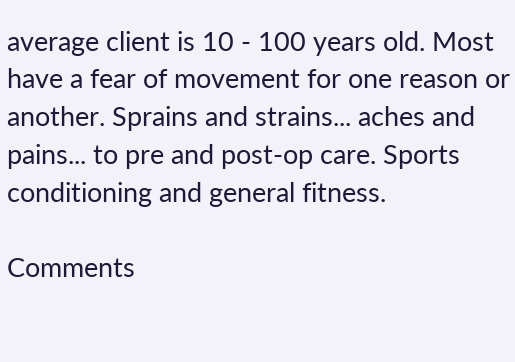average client is 10 - 100 years old. Most have a fear of movement for one reason or another. Sprains and strains... aches and pains... to pre and post-op care. Sports conditioning and general fitness.

Comments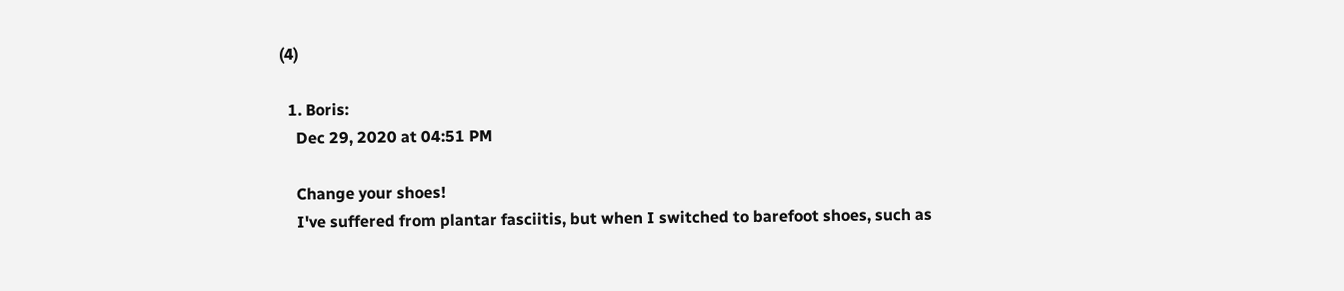(4)

  1. Boris:
    Dec 29, 2020 at 04:51 PM

    Change your shoes!
    I've suffered from plantar fasciitis, but when I switched to barefoot shoes, such as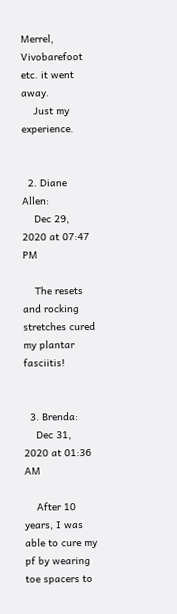Merrel, Vivobarefoot etc. it went away.
    Just my experience.


  2. Diane Allen:
    Dec 29, 2020 at 07:47 PM

    The resets and rocking stretches cured my plantar fasciitis!


  3. Brenda:
    Dec 31, 2020 at 01:36 AM

    After 10 years, I was able to cure my pf by wearing toe spacers to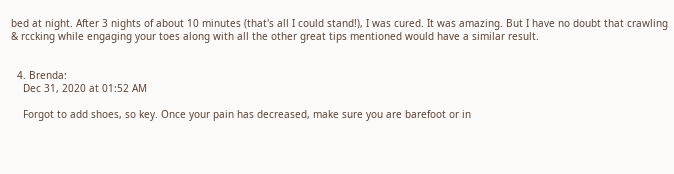bed at night. After 3 nights of about 10 minutes (that's all I could stand!), I was cured. It was amazing. But I have no doubt that crawling & rccking while engaging your toes along with all the other great tips mentioned would have a similar result.


  4. Brenda:
    Dec 31, 2020 at 01:52 AM

    Forgot to add shoes, so key. Once your pain has decreased, make sure you are barefoot or in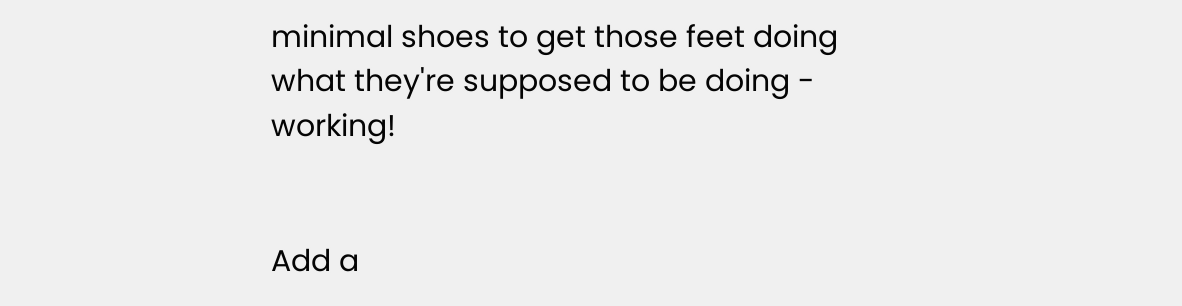minimal shoes to get those feet doing what they're supposed to be doing - working!


Add a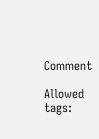Comment

Allowed tags: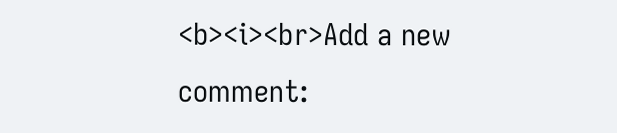<b><i><br>Add a new comment: